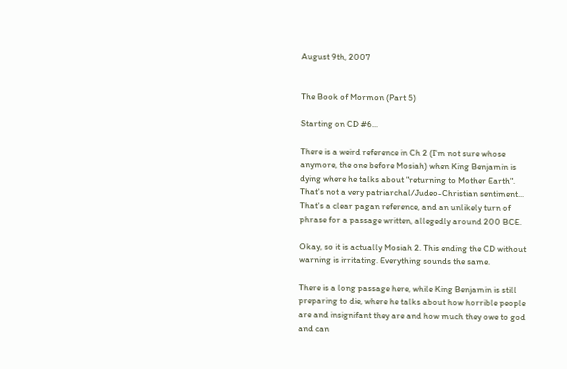August 9th, 2007


The Book of Mormon (Part 5)

Starting on CD #6...

There is a weird reference in Ch 2 (I'm not sure whose anymore, the one before Mosiah) when King Benjamin is dying where he talks about "returning to Mother Earth". That's not a very patriarchal/Judeo-Christian sentiment... That's a clear pagan reference, and an unlikely turn of phrase for a passage written, allegedly around 200 BCE.

Okay, so it is actually Mosiah 2. This ending the CD without warning is irritating. Everything sounds the same.

There is a long passage here, while King Benjamin is still preparing to die, where he talks about how horrible people are and insignifant they are and how much they owe to god and can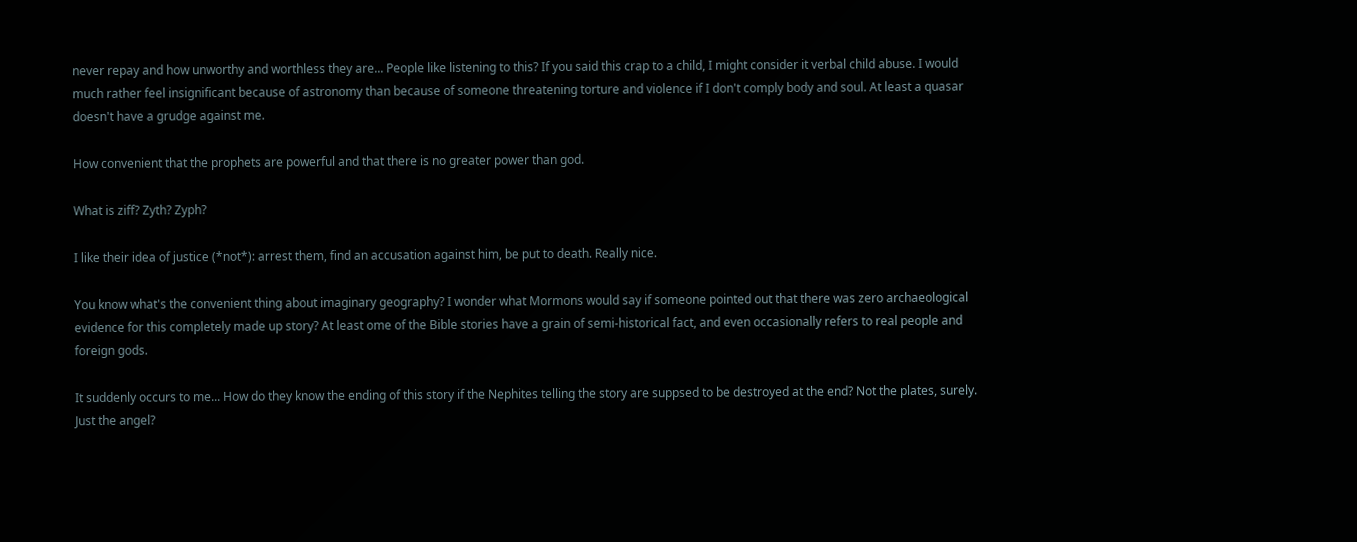never repay and how unworthy and worthless they are... People like listening to this? If you said this crap to a child, I might consider it verbal child abuse. I would much rather feel insignificant because of astronomy than because of someone threatening torture and violence if I don't comply body and soul. At least a quasar doesn't have a grudge against me.

How convenient that the prophets are powerful and that there is no greater power than god.

What is ziff? Zyth? Zyph?

I like their idea of justice (*not*): arrest them, find an accusation against him, be put to death. Really nice.

You know what's the convenient thing about imaginary geography? I wonder what Mormons would say if someone pointed out that there was zero archaeological evidence for this completely made up story? At least ome of the Bible stories have a grain of semi-historical fact, and even occasionally refers to real people and foreign gods.

It suddenly occurs to me... How do they know the ending of this story if the Nephites telling the story are suppsed to be destroyed at the end? Not the plates, surely. Just the angel?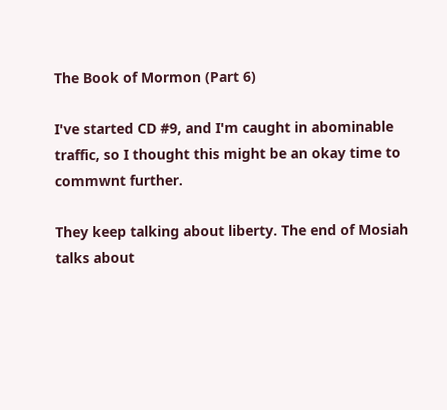The Book of Mormon (Part 6)

I've started CD #9, and I'm caught in abominable traffic, so I thought this might be an okay time to commwnt further.

They keep talking about liberty. The end of Mosiah talks about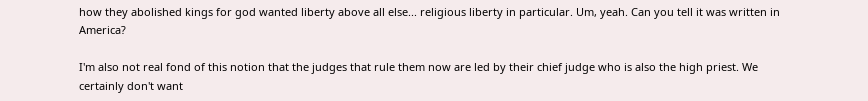how they abolished kings for god wanted liberty above all else... religious liberty in particular. Um, yeah. Can you tell it was written in America?

I'm also not real fond of this notion that the judges that rule them now are led by their chief judge who is also the high priest. We certainly don't want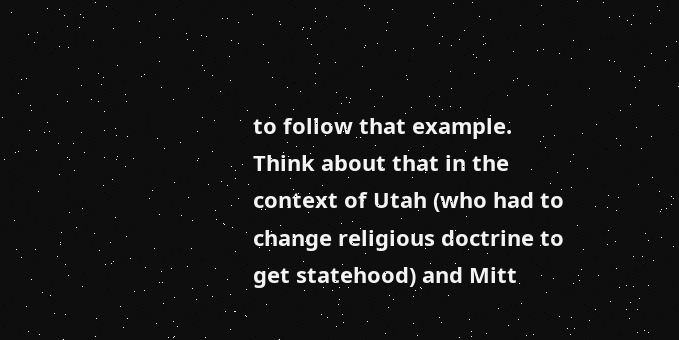to follow that example. Think about that in the context of Utah (who had to change religious doctrine to get statehood) and Mitt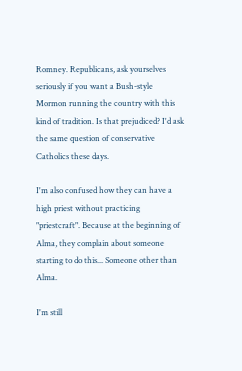Romney. Republicans, ask yourselves seriously if you want a Bush-style Mormon running the country with this kind of tradition. Is that prejudiced? I'd ask the same question of conservative Catholics these days.

I'm also confused how they can have a high priest without practicing "priestcraft". Because at the beginning of Alma, they complain about someone starting to do this... Someone other than Alma.

I'm still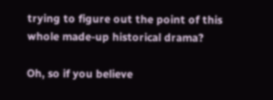trying to figure out the point of this whole made-up historical drama?

Oh, so if you believe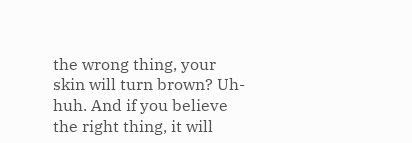the wrong thing, your skin will turn brown? Uh-huh. And if you believe the right thing, it will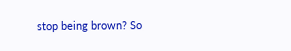stop being brown? So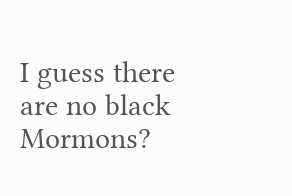I guess there are no black Mormons?